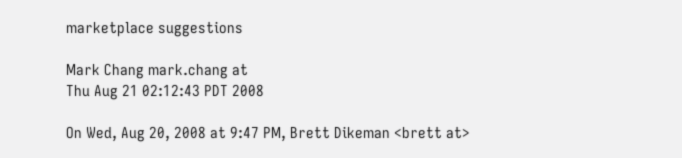marketplace suggestions

Mark Chang mark.chang at
Thu Aug 21 02:12:43 PDT 2008

On Wed, Aug 20, 2008 at 9:47 PM, Brett Dikeman <brett at>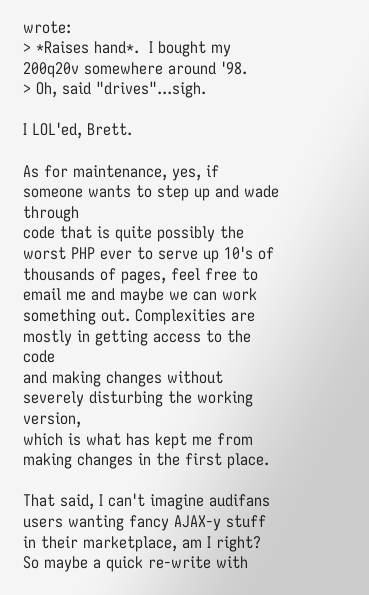wrote:
> *Raises hand*.  I bought my 200q20v somewhere around '98.
> Oh, said "drives"...sigh.

I LOL'ed, Brett.

As for maintenance, yes, if someone wants to step up and wade through
code that is quite possibly the worst PHP ever to serve up 10's of
thousands of pages, feel free to email me and maybe we can work
something out. Complexities are mostly in getting access to the code
and making changes without severely disturbing the working version,
which is what has kept me from making changes in the first place.

That said, I can't imagine audifans users wanting fancy AJAX-y stuff
in their marketplace, am I right? So maybe a quick re-write with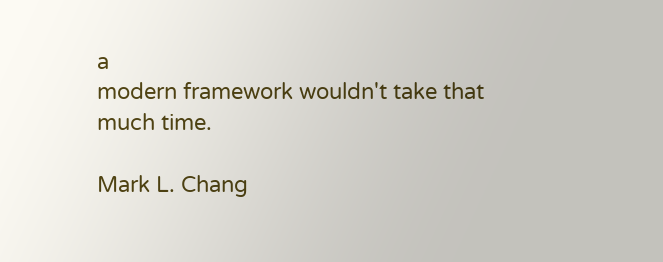a
modern framework wouldn't take that much time.

Mark L. Chang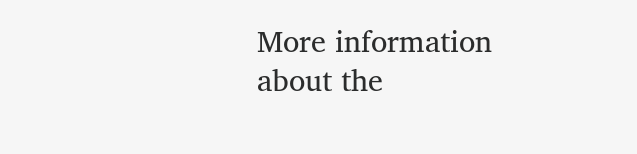More information about the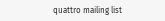quattro mailing list